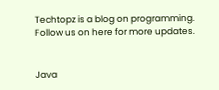Techtopz is a blog on programming.
Follow us on here for more updates.


Java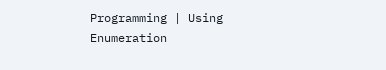Programming | Using Enumeration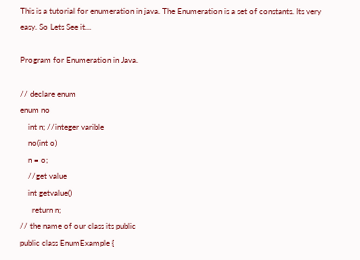This is a tutorial for enumeration in java. The Enumeration is a set of constants. Its very easy. So Lets See it…

Program for Enumeration in Java.

// declare enum
enum no
    int n; //integer varible
    no(int o)
    n = o;
    //get value
    int getvalue()
      return n;
// the name of our class its public
public class EnumExample {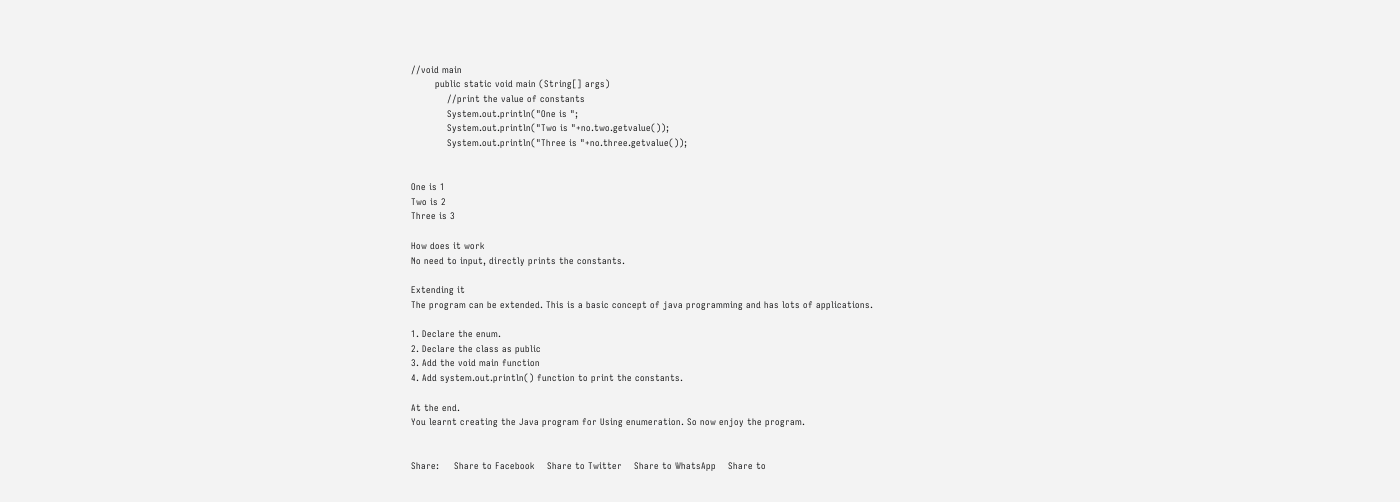//void main
        public static void main (String[] args)
            //print the value of constants
            System.out.println("One is ";
            System.out.println("Two is "+no.two.getvalue());
            System.out.println("Three is "+no.three.getvalue());


One is 1
Two is 2
Three is 3

How does it work
No need to input, directly prints the constants.

Extending it
The program can be extended. This is a basic concept of java programming and has lots of applications.

1. Declare the enum.
2. Declare the class as public
3. Add the void main function
4. Add system.out.println() function to print the constants.

At the end.
You learnt creating the Java program for Using enumeration. So now enjoy the program.


Share:     Share to Facebook    Share to Twitter    Share to WhatsApp    Share to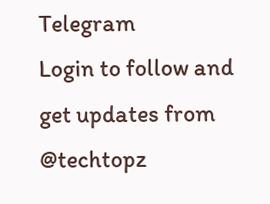Telegram
Login to follow and get updates from @techtopz